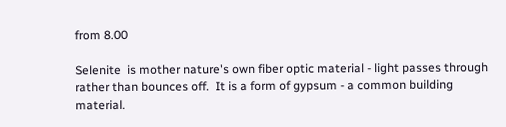from 8.00

Selenite  is mother nature's own fiber optic material - light passes through rather than bounces off.  It is a form of gypsum - a common building material.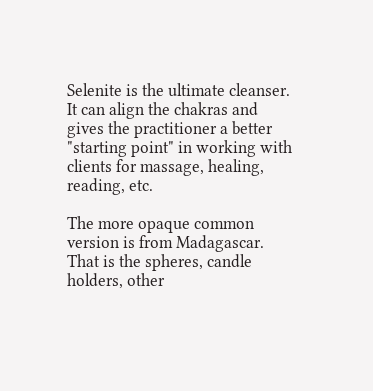Selenite is the ultimate cleanser.  It can align the chakras and gives the practitioner a better "starting point" in working with clients for massage, healing, reading, etc.

The more opaque common version is from Madagascar.  That is the spheres, candle holders, other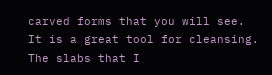carved forms that you will see.  It is a great tool for cleansing.  The slabs that I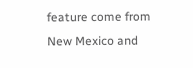feature come from New Mexico and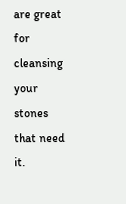are great for cleansing your stones that need it.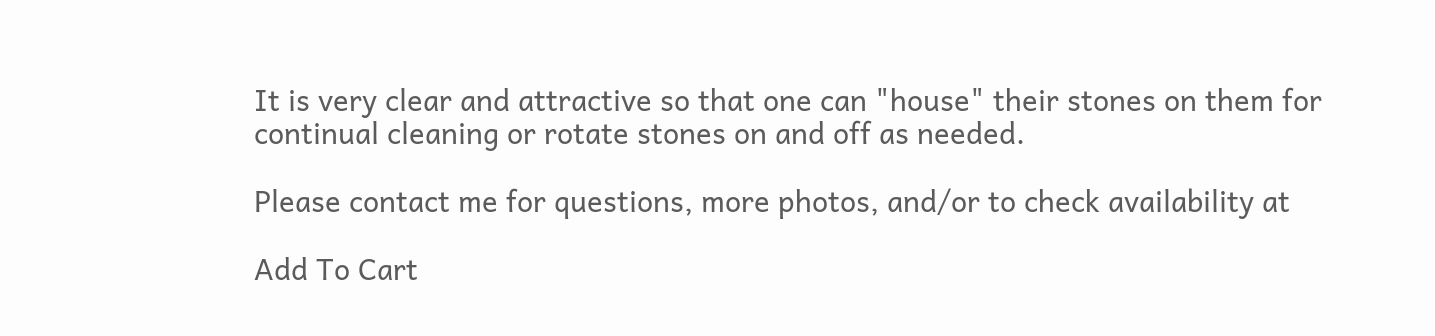It is very clear and attractive so that one can "house" their stones on them for continual cleaning or rotate stones on and off as needed.

Please contact me for questions, more photos, and/or to check availability at

Add To Cart